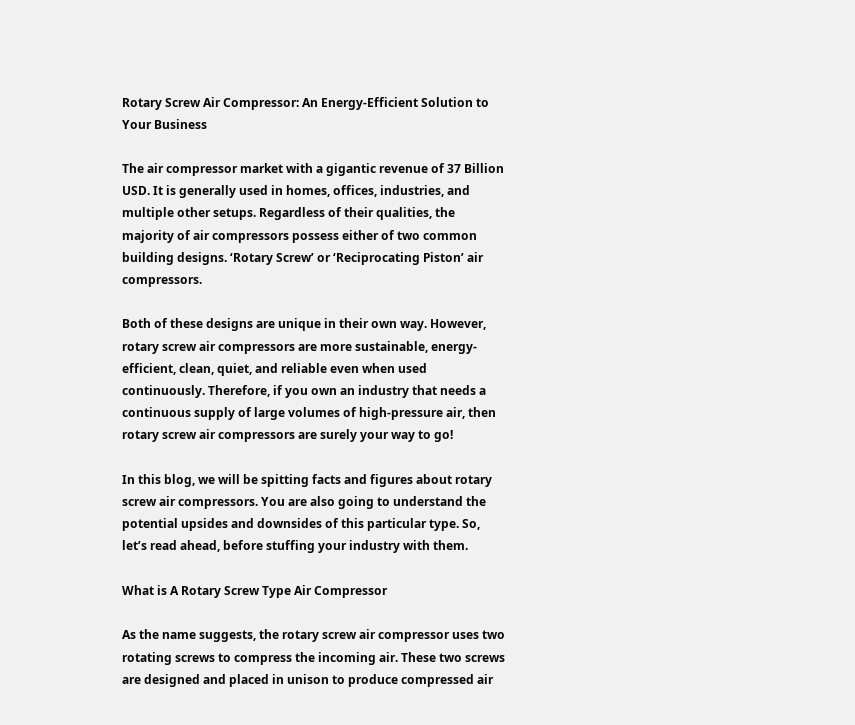Rotary Screw Air Compressor: An Energy-Efficient Solution to Your Business

The air compressor market with a gigantic revenue of 37 Billion USD. It is generally used in homes, offices, industries, and multiple other setups. Regardless of their qualities, the majority of air compressors possess either of two common building designs. ‘Rotary Screw’ or ‘Reciprocating Piston’ air compressors.

Both of these designs are unique in their own way. However, rotary screw air compressors are more sustainable, energy-efficient, clean, quiet, and reliable even when used continuously. Therefore, if you own an industry that needs a continuous supply of large volumes of high-pressure air, then rotary screw air compressors are surely your way to go!

In this blog, we will be spitting facts and figures about rotary screw air compressors. You are also going to understand the potential upsides and downsides of this particular type. So, let’s read ahead, before stuffing your industry with them.

What is A Rotary Screw Type Air Compressor

As the name suggests, the rotary screw air compressor uses two rotating screws to compress the incoming air. These two screws are designed and placed in unison to produce compressed air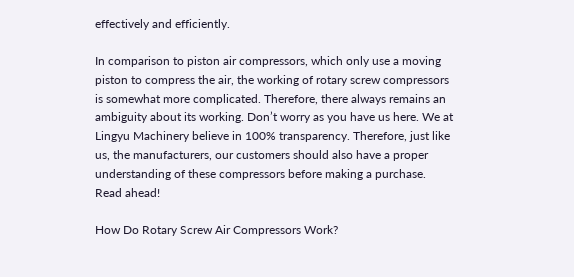effectively and efficiently.

In comparison to piston air compressors, which only use a moving piston to compress the air, the working of rotary screw compressors is somewhat more complicated. Therefore, there always remains an ambiguity about its working. Don’t worry as you have us here. We at Lingyu Machinery believe in 100% transparency. Therefore, just like us, the manufacturers, our customers should also have a proper understanding of these compressors before making a purchase. Read ahead!

How Do Rotary Screw Air Compressors Work?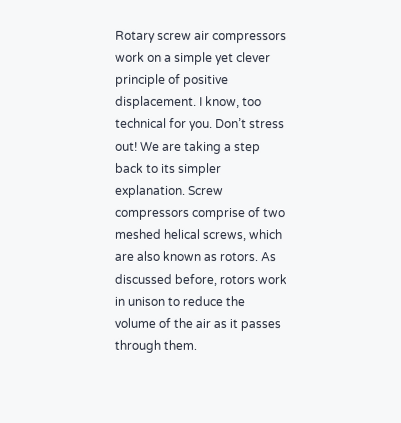Rotary screw air compressors work on a simple yet clever principle of positive displacement. I know, too technical for you. Don’t stress out! We are taking a step back to its simpler explanation. Screw compressors comprise of two meshed helical screws, which are also known as rotors. As discussed before, rotors work in unison to reduce the volume of the air as it passes through them.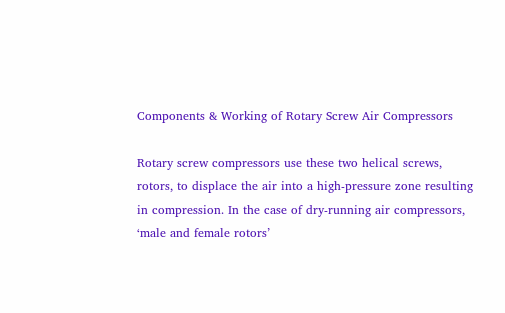Components & Working of Rotary Screw Air Compressors

Rotary screw compressors use these two helical screws, rotors, to displace the air into a high-pressure zone resulting in compression. In the case of dry-running air compressors, ‘male and female rotors’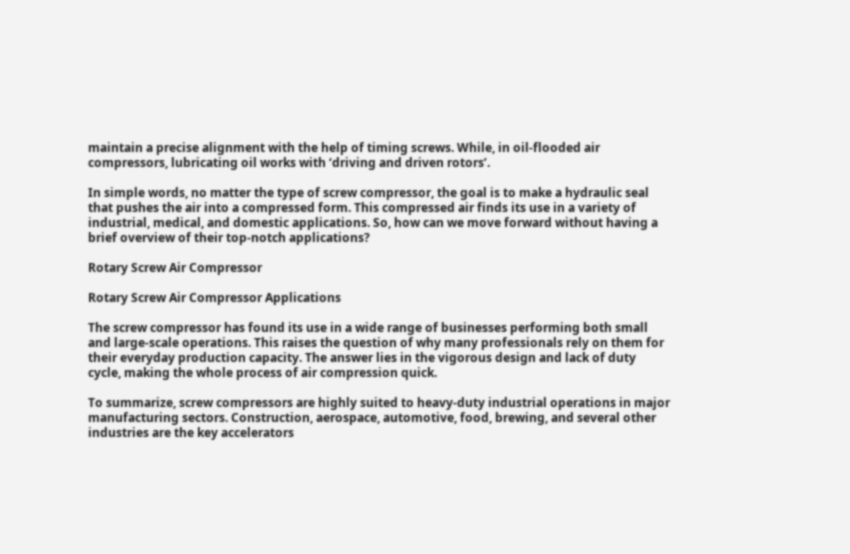maintain a precise alignment with the help of timing screws. While, in oil-flooded air compressors, lubricating oil works with ‘driving and driven rotors’.

In simple words, no matter the type of screw compressor, the goal is to make a hydraulic seal that pushes the air into a compressed form. This compressed air finds its use in a variety of industrial, medical, and domestic applications. So, how can we move forward without having a brief overview of their top-notch applications?

Rotary Screw Air Compressor

Rotary Screw Air Compressor Applications

The screw compressor has found its use in a wide range of businesses performing both small and large-scale operations. This raises the question of why many professionals rely on them for their everyday production capacity. The answer lies in the vigorous design and lack of duty cycle, making the whole process of air compression quick.

To summarize, screw compressors are highly suited to heavy-duty industrial operations in major manufacturing sectors. Construction, aerospace, automotive, food, brewing, and several other industries are the key accelerators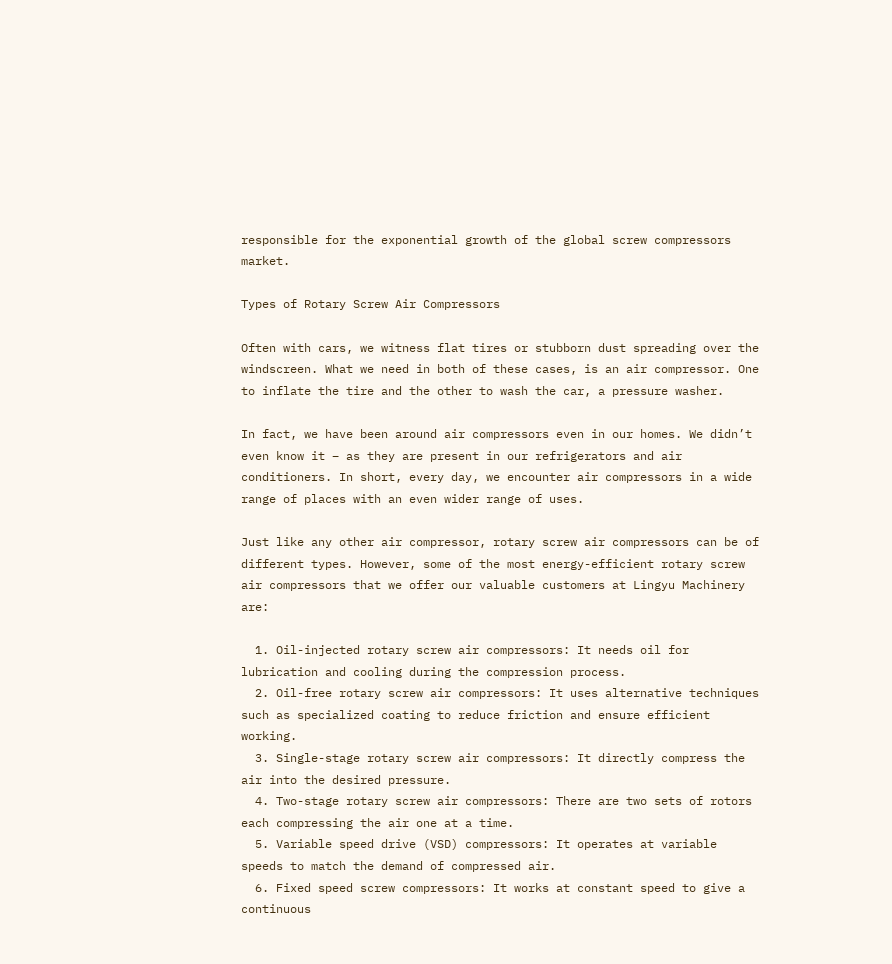responsible for the exponential growth of the global screw compressors market.

Types of Rotary Screw Air Compressors

Often with cars, we witness flat tires or stubborn dust spreading over the windscreen. What we need in both of these cases, is an air compressor. One to inflate the tire and the other to wash the car, a pressure washer.

In fact, we have been around air compressors even in our homes. We didn’t even know it – as they are present in our refrigerators and air conditioners. In short, every day, we encounter air compressors in a wide range of places with an even wider range of uses.

Just like any other air compressor, rotary screw air compressors can be of different types. However, some of the most energy-efficient rotary screw air compressors that we offer our valuable customers at Lingyu Machinery are:

  1. Oil-injected rotary screw air compressors: It needs oil for lubrication and cooling during the compression process.
  2. Oil-free rotary screw air compressors: It uses alternative techniques such as specialized coating to reduce friction and ensure efficient working.
  3. Single-stage rotary screw air compressors: It directly compress the air into the desired pressure.
  4. Two-stage rotary screw air compressors: There are two sets of rotors each compressing the air one at a time.
  5. Variable speed drive (VSD) compressors: It operates at variable speeds to match the demand of compressed air.
  6. Fixed speed screw compressors: It works at constant speed to give a continuous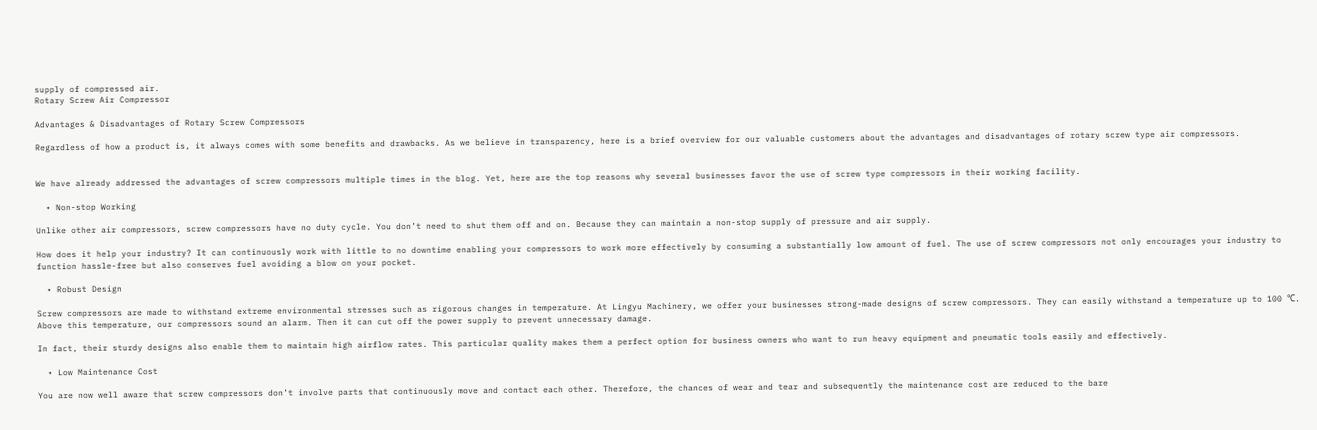supply of compressed air.
Rotary Screw Air Compressor

Advantages & Disadvantages of Rotary Screw Compressors

Regardless of how a product is, it always comes with some benefits and drawbacks. As we believe in transparency, here is a brief overview for our valuable customers about the advantages and disadvantages of rotary screw type air compressors.


We have already addressed the advantages of screw compressors multiple times in the blog. Yet, here are the top reasons why several businesses favor the use of screw type compressors in their working facility.

  • Non-stop Working

Unlike other air compressors, screw compressors have no duty cycle. You don’t need to shut them off and on. Because they can maintain a non-stop supply of pressure and air supply.

How does it help your industry? It can continuously work with little to no downtime enabling your compressors to work more effectively by consuming a substantially low amount of fuel. The use of screw compressors not only encourages your industry to function hassle-free but also conserves fuel avoiding a blow on your pocket.

  • Robust Design

Screw compressors are made to withstand extreme environmental stresses such as rigorous changes in temperature. At Lingyu Machinery, we offer your businesses strong-made designs of screw compressors. They can easily withstand a temperature up to 100 ℃. Above this temperature, our compressors sound an alarm. Then it can cut off the power supply to prevent unnecessary damage.

In fact, their sturdy designs also enable them to maintain high airflow rates. This particular quality makes them a perfect option for business owners who want to run heavy equipment and pneumatic tools easily and effectively.

  • Low Maintenance Cost

You are now well aware that screw compressors don’t involve parts that continuously move and contact each other. Therefore, the chances of wear and tear and subsequently the maintenance cost are reduced to the bare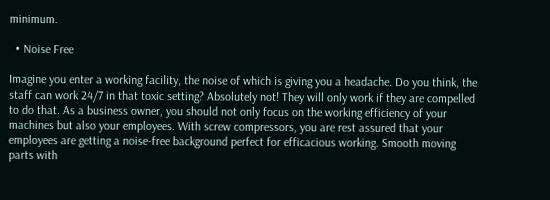minimum.

  • Noise Free

Imagine you enter a working facility, the noise of which is giving you a headache. Do you think, the staff can work 24/7 in that toxic setting? Absolutely not! They will only work if they are compelled to do that. As a business owner, you should not only focus on the working efficiency of your machines but also your employees. With screw compressors, you are rest assured that your employees are getting a noise-free background perfect for efficacious working. Smooth moving parts with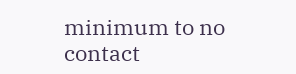minimum to no contact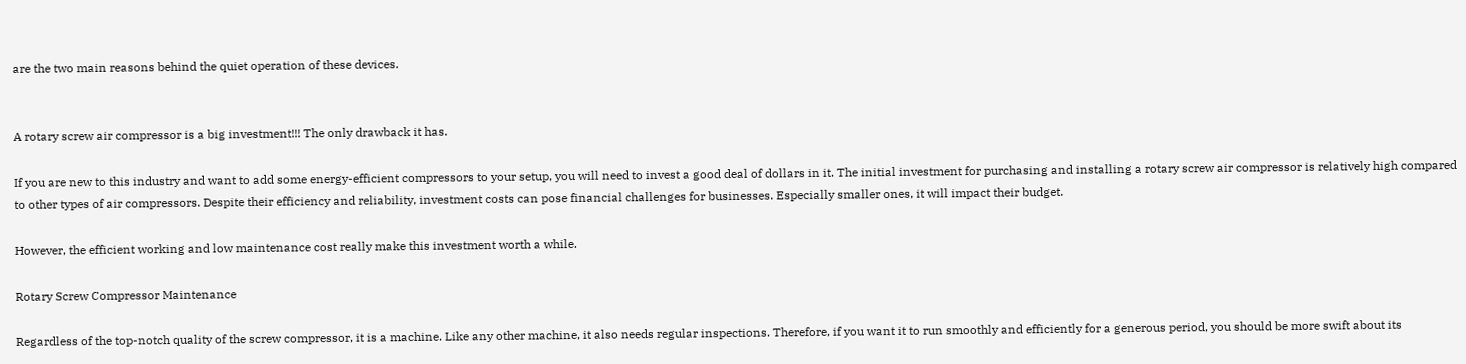are the two main reasons behind the quiet operation of these devices.


A rotary screw air compressor is a big investment!!! The only drawback it has.

If you are new to this industry and want to add some energy-efficient compressors to your setup, you will need to invest a good deal of dollars in it. The initial investment for purchasing and installing a rotary screw air compressor is relatively high compared to other types of air compressors. Despite their efficiency and reliability, investment costs can pose financial challenges for businesses. Especially smaller ones, it will impact their budget.

However, the efficient working and low maintenance cost really make this investment worth a while.

Rotary Screw Compressor Maintenance

Regardless of the top-notch quality of the screw compressor, it is a machine. Like any other machine, it also needs regular inspections. Therefore, if you want it to run smoothly and efficiently for a generous period, you should be more swift about its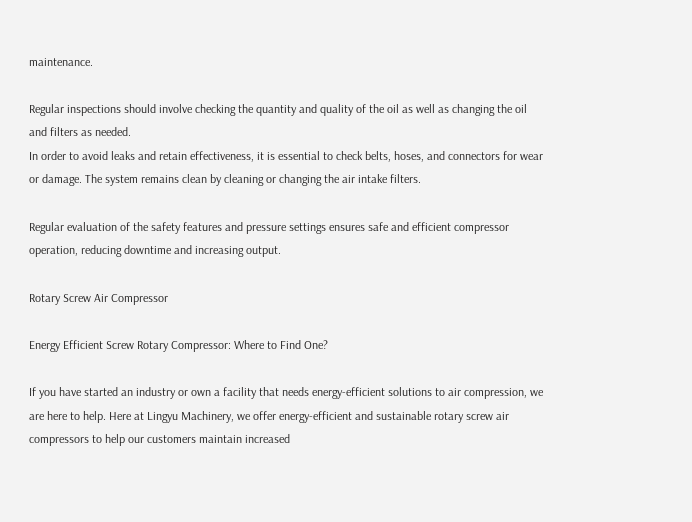maintenance.

Regular inspections should involve checking the quantity and quality of the oil as well as changing the oil and filters as needed.
In order to avoid leaks and retain effectiveness, it is essential to check belts, hoses, and connectors for wear or damage. The system remains clean by cleaning or changing the air intake filters.

Regular evaluation of the safety features and pressure settings ensures safe and efficient compressor operation, reducing downtime and increasing output.

Rotary Screw Air Compressor

Energy Efficient Screw Rotary Compressor: Where to Find One?

If you have started an industry or own a facility that needs energy-efficient solutions to air compression, we are here to help. Here at Lingyu Machinery, we offer energy-efficient and sustainable rotary screw air compressors to help our customers maintain increased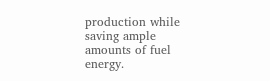production while saving ample amounts of fuel energy.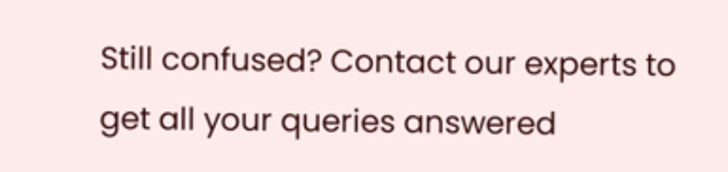Still confused? Contact our experts to get all your queries answered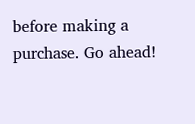before making a purchase. Go ahead!